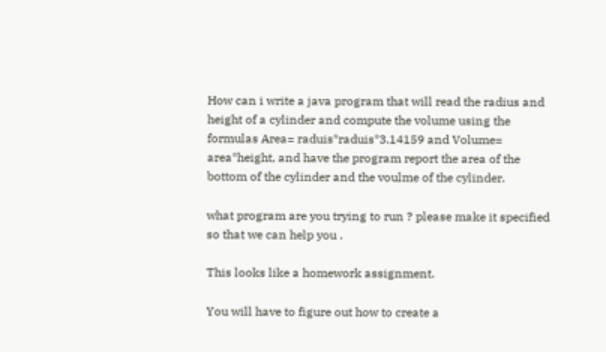How can i write a java program that will read the radius and height of a cylinder and compute the volume using the formulas Area= raduis*raduis*3.14159 and Volume= area*height, and have the program report the area of the bottom of the cylinder and the voulme of the cylinder.

what program are you trying to run ? please make it specified so that we can help you .

This looks like a homework assignment.

You will have to figure out how to create a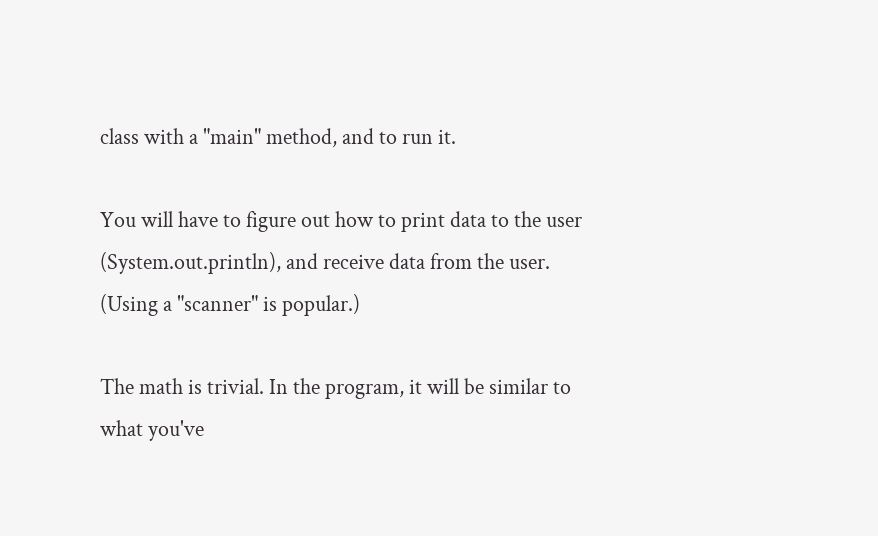class with a "main" method, and to run it.

You will have to figure out how to print data to the user (System.out.println), and receive data from the user. (Using a "scanner" is popular.)

The math is trivial. In the program, it will be similar to what you've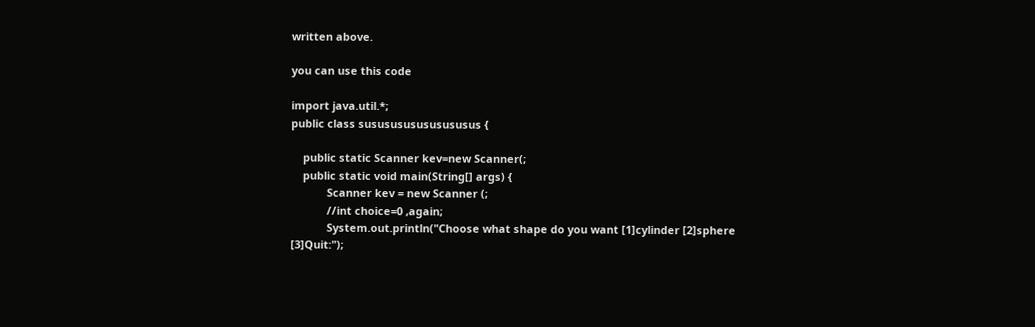written above.

you can use this code

import java.util.*;
public class sususususususususus {

    public static Scanner kev=new Scanner(;
    public static void main(String[] args) {
            Scanner kev = new Scanner (;
            //int choice=0 ,again;
            System.out.println("Choose what shape do you want [1]cylinder [2]sphere [3]Quit:");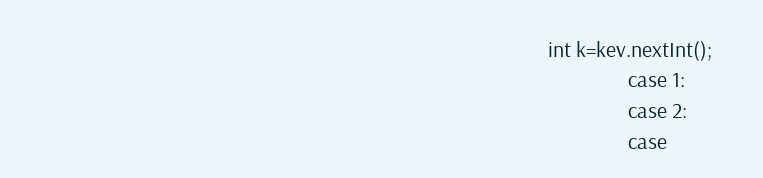int k=kev.nextInt();
                case 1:
                case 2:
                case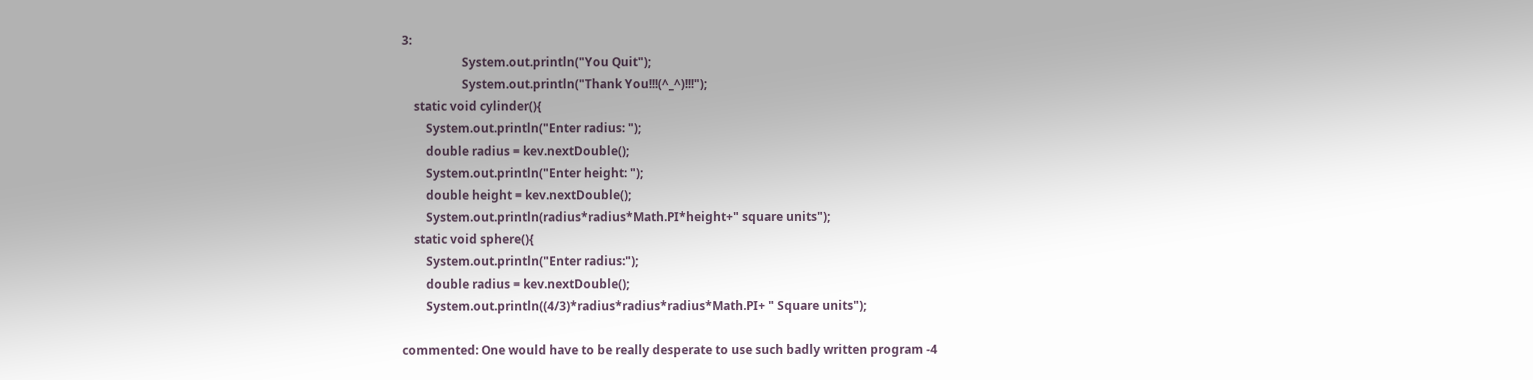3:
                    System.out.println("You Quit");
                    System.out.println("Thank You!!!(^_^)!!!");
    static void cylinder(){
        System.out.println("Enter radius: ");
        double radius = kev.nextDouble();
        System.out.println("Enter height: ");
        double height = kev.nextDouble();
        System.out.println(radius*radius*Math.PI*height+" square units");
    static void sphere(){
        System.out.println("Enter radius:");
        double radius = kev.nextDouble();
        System.out.println((4/3)*radius*radius*radius*Math.PI+ " Square units");

commented: One would have to be really desperate to use such badly written program -4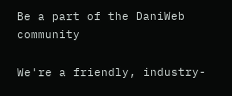Be a part of the DaniWeb community

We're a friendly, industry-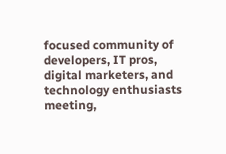focused community of developers, IT pros, digital marketers, and technology enthusiasts meeting,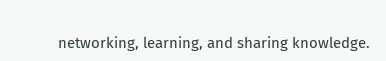networking, learning, and sharing knowledge.